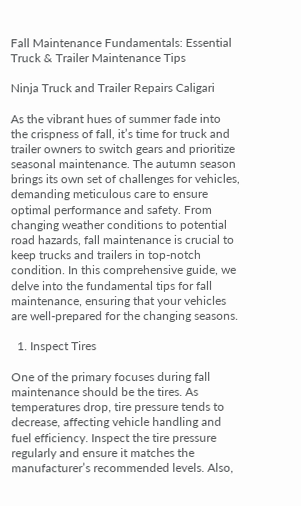Fall Maintenance Fundamentals: Essential Truck & Trailer Maintenance Tips

Ninja Truck and Trailer Repairs Caligari

As the vibrant hues of summer fade into the crispness of fall, it’s time for truck and trailer owners to switch gears and prioritize seasonal maintenance. The autumn season brings its own set of challenges for vehicles, demanding meticulous care to ensure optimal performance and safety. From changing weather conditions to potential road hazards, fall maintenance is crucial to keep trucks and trailers in top-notch condition. In this comprehensive guide, we delve into the fundamental tips for fall maintenance, ensuring that your vehicles are well-prepared for the changing seasons.

  1. Inspect Tires

One of the primary focuses during fall maintenance should be the tires. As temperatures drop, tire pressure tends to decrease, affecting vehicle handling and fuel efficiency. Inspect the tire pressure regularly and ensure it matches the manufacturer’s recommended levels. Also,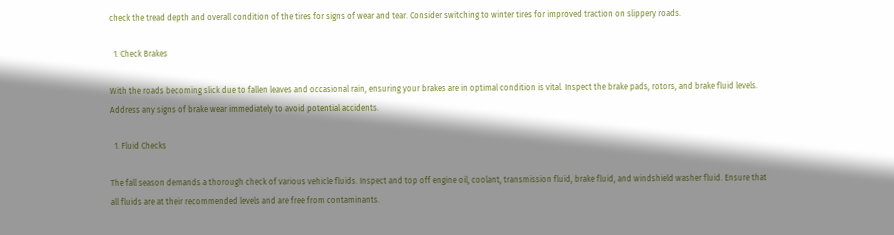check the tread depth and overall condition of the tires for signs of wear and tear. Consider switching to winter tires for improved traction on slippery roads.

  1. Check Brakes

With the roads becoming slick due to fallen leaves and occasional rain, ensuring your brakes are in optimal condition is vital. Inspect the brake pads, rotors, and brake fluid levels. Address any signs of brake wear immediately to avoid potential accidents.

  1. Fluid Checks

The fall season demands a thorough check of various vehicle fluids. Inspect and top off engine oil, coolant, transmission fluid, brake fluid, and windshield washer fluid. Ensure that all fluids are at their recommended levels and are free from contaminants.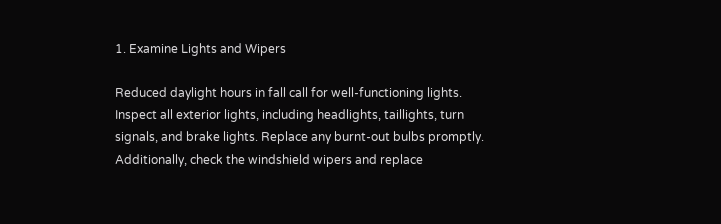1. Examine Lights and Wipers

Reduced daylight hours in fall call for well-functioning lights. Inspect all exterior lights, including headlights, taillights, turn signals, and brake lights. Replace any burnt-out bulbs promptly. Additionally, check the windshield wipers and replace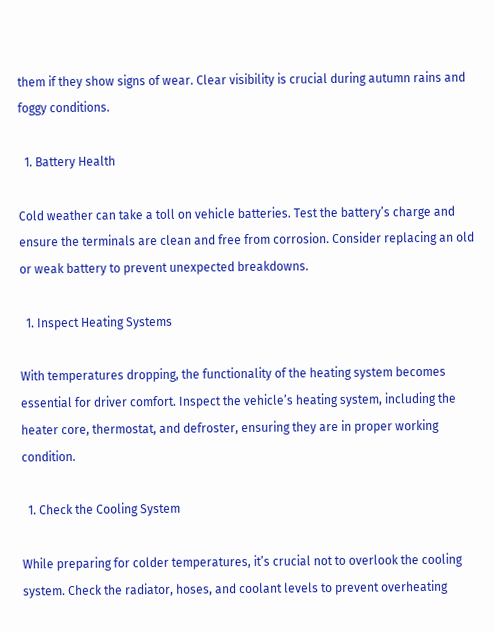them if they show signs of wear. Clear visibility is crucial during autumn rains and foggy conditions.

  1. Battery Health

Cold weather can take a toll on vehicle batteries. Test the battery’s charge and ensure the terminals are clean and free from corrosion. Consider replacing an old or weak battery to prevent unexpected breakdowns.

  1. Inspect Heating Systems

With temperatures dropping, the functionality of the heating system becomes essential for driver comfort. Inspect the vehicle’s heating system, including the heater core, thermostat, and defroster, ensuring they are in proper working condition.

  1. Check the Cooling System

While preparing for colder temperatures, it’s crucial not to overlook the cooling system. Check the radiator, hoses, and coolant levels to prevent overheating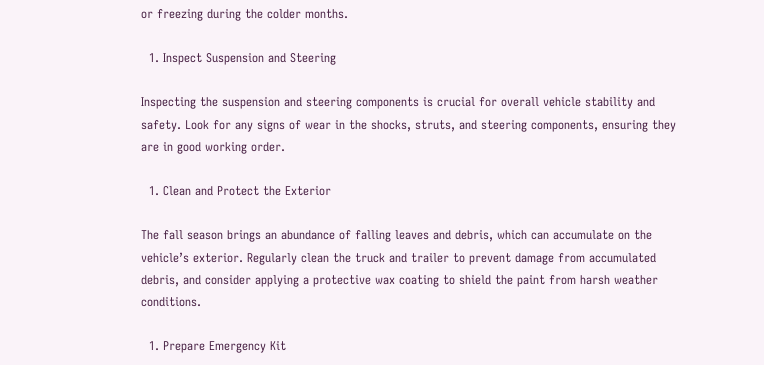or freezing during the colder months.

  1. Inspect Suspension and Steering

Inspecting the suspension and steering components is crucial for overall vehicle stability and safety. Look for any signs of wear in the shocks, struts, and steering components, ensuring they are in good working order.

  1. Clean and Protect the Exterior

The fall season brings an abundance of falling leaves and debris, which can accumulate on the vehicle’s exterior. Regularly clean the truck and trailer to prevent damage from accumulated debris, and consider applying a protective wax coating to shield the paint from harsh weather conditions.

  1. Prepare Emergency Kit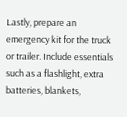Lastly, prepare an emergency kit for the truck or trailer. Include essentials such as a flashlight, extra batteries, blankets,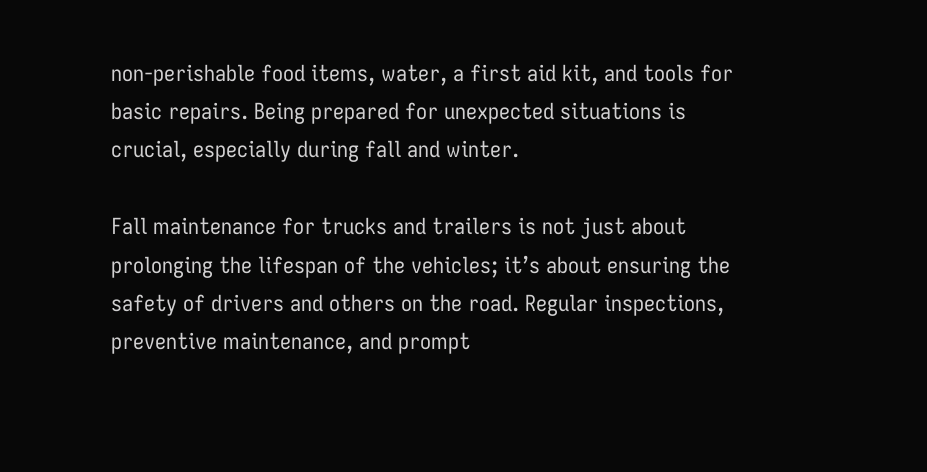non-perishable food items, water, a first aid kit, and tools for basic repairs. Being prepared for unexpected situations is crucial, especially during fall and winter.

Fall maintenance for trucks and trailers is not just about prolonging the lifespan of the vehicles; it’s about ensuring the safety of drivers and others on the road. Regular inspections, preventive maintenance, and prompt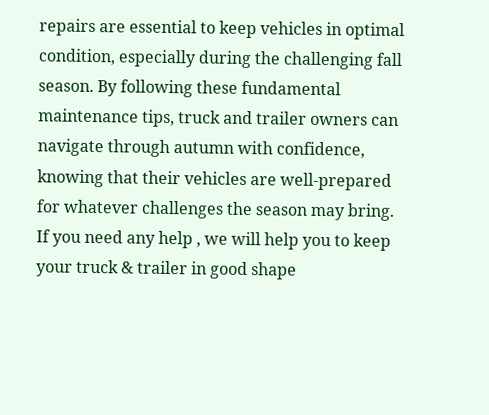repairs are essential to keep vehicles in optimal condition, especially during the challenging fall season. By following these fundamental maintenance tips, truck and trailer owners can navigate through autumn with confidence, knowing that their vehicles are well-prepared for whatever challenges the season may bring. If you need any help , we will help you to keep your truck & trailer in good shape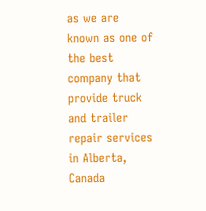as we are known as one of the best company that provide truck and trailer repair services in Alberta, Canada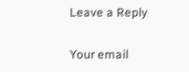Leave a Reply

Your email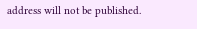address will not be published.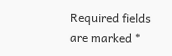Required fields are marked *